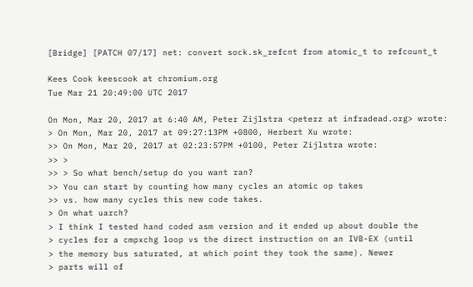[Bridge] [PATCH 07/17] net: convert sock.sk_refcnt from atomic_t to refcount_t

Kees Cook keescook at chromium.org
Tue Mar 21 20:49:00 UTC 2017

On Mon, Mar 20, 2017 at 6:40 AM, Peter Zijlstra <peterz at infradead.org> wrote:
> On Mon, Mar 20, 2017 at 09:27:13PM +0800, Herbert Xu wrote:
>> On Mon, Mar 20, 2017 at 02:23:57PM +0100, Peter Zijlstra wrote:
>> >
>> > So what bench/setup do you want ran?
>> You can start by counting how many cycles an atomic op takes
>> vs. how many cycles this new code takes.
> On what uarch?
> I think I tested hand coded asm version and it ended up about double the
> cycles for a cmpxchg loop vs the direct instruction on an IVB-EX (until
> the memory bus saturated, at which point they took the same). Newer
> parts will of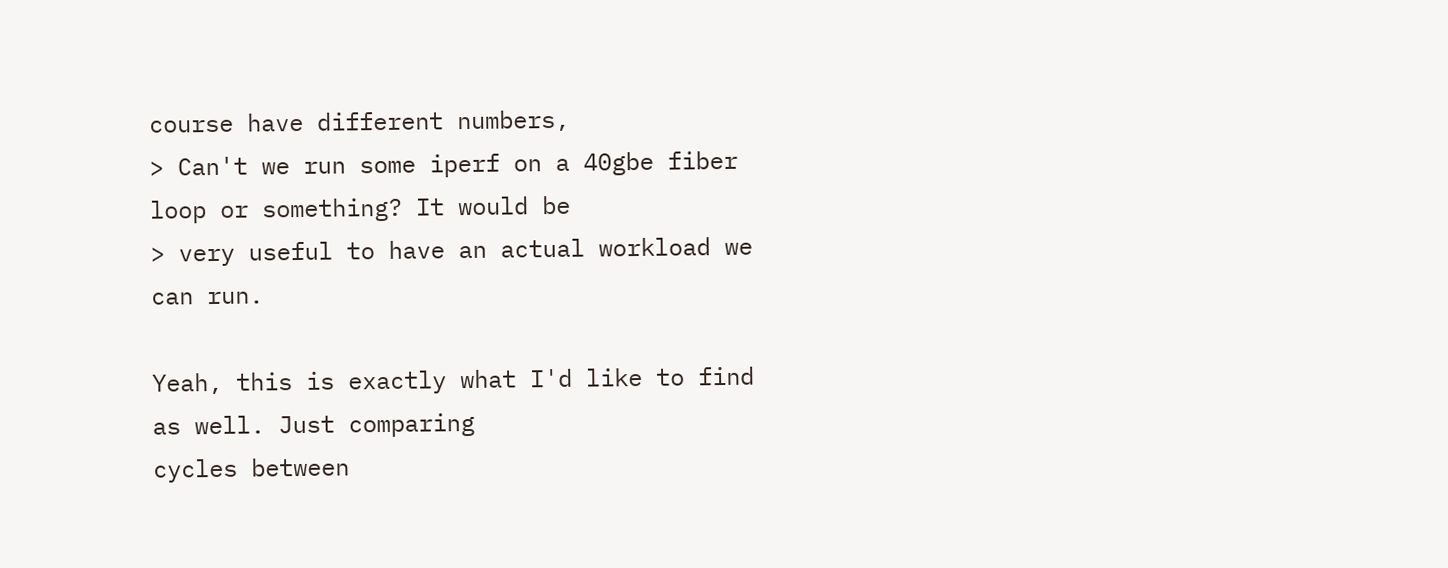course have different numbers,
> Can't we run some iperf on a 40gbe fiber loop or something? It would be
> very useful to have an actual workload we can run.

Yeah, this is exactly what I'd like to find as well. Just comparing
cycles between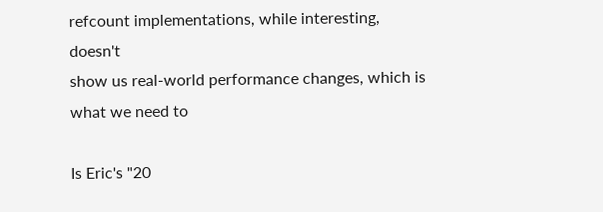refcount implementations, while interesting, doesn't
show us real-world performance changes, which is what we need to

Is Eric's "20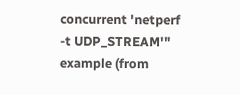concurrent 'netperf -t UDP_STREAM'" example (from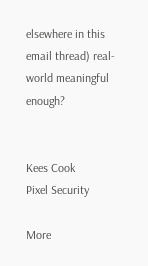elsewhere in this email thread) real-world meaningful enough?


Kees Cook
Pixel Security

More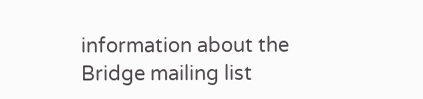information about the Bridge mailing list